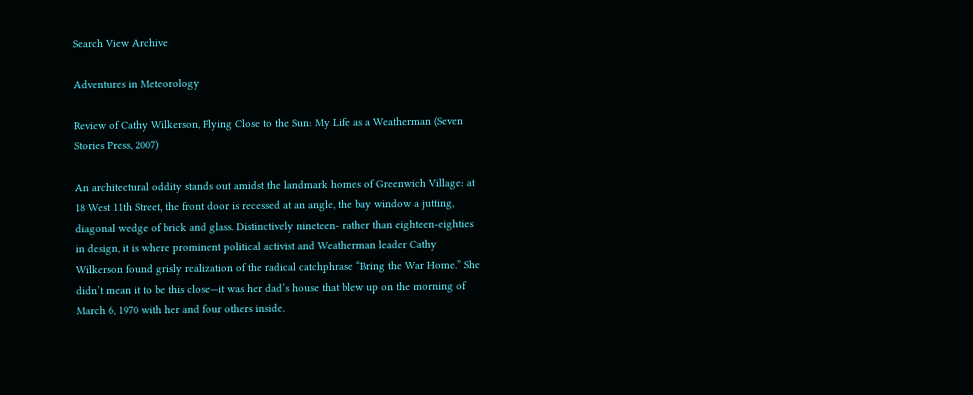Search View Archive

Adventures in Meteorology

Review of Cathy Wilkerson, Flying Close to the Sun: My Life as a Weatherman (Seven Stories Press, 2007)

An architectural oddity stands out amidst the landmark homes of Greenwich Village: at 18 West 11th Street, the front door is recessed at an angle, the bay window a jutting, diagonal wedge of brick and glass. Distinctively nineteen- rather than eighteen-eighties in design, it is where prominent political activist and Weatherman leader Cathy Wilkerson found grisly realization of the radical catchphrase “Bring the War Home.” She didn’t mean it to be this close—it was her dad’s house that blew up on the morning of March 6, 1970 with her and four others inside.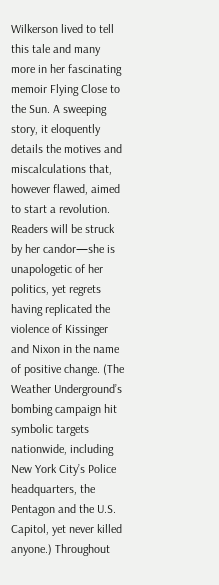Wilkerson lived to tell this tale and many more in her fascinating memoir Flying Close to the Sun. A sweeping story, it eloquently details the motives and miscalculations that, however flawed, aimed to start a revolution. Readers will be struck by her candor—she is unapologetic of her politics, yet regrets having replicated the violence of Kissinger and Nixon in the name of positive change. (The Weather Underground’s bombing campaign hit symbolic targets nationwide, including New York City’s Police headquarters, the Pentagon and the U.S. Capitol, yet never killed anyone.) Throughout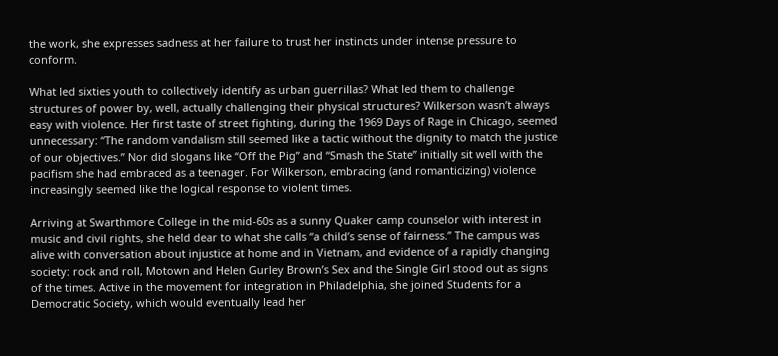the work, she expresses sadness at her failure to trust her instincts under intense pressure to conform.

What led sixties youth to collectively identify as urban guerrillas? What led them to challenge structures of power by, well, actually challenging their physical structures? Wilkerson wasn’t always easy with violence. Her first taste of street fighting, during the 1969 Days of Rage in Chicago, seemed unnecessary: “The random vandalism still seemed like a tactic without the dignity to match the justice of our objectives.” Nor did slogans like “Off the Pig” and “Smash the State” initially sit well with the pacifism she had embraced as a teenager. For Wilkerson, embracing (and romanticizing) violence increasingly seemed like the logical response to violent times.

Arriving at Swarthmore College in the mid-60s as a sunny Quaker camp counselor with interest in music and civil rights, she held dear to what she calls “a child’s sense of fairness.” The campus was alive with conversation about injustice at home and in Vietnam, and evidence of a rapidly changing society: rock and roll, Motown and Helen Gurley Brown’s Sex and the Single Girl stood out as signs of the times. Active in the movement for integration in Philadelphia, she joined Students for a Democratic Society, which would eventually lead her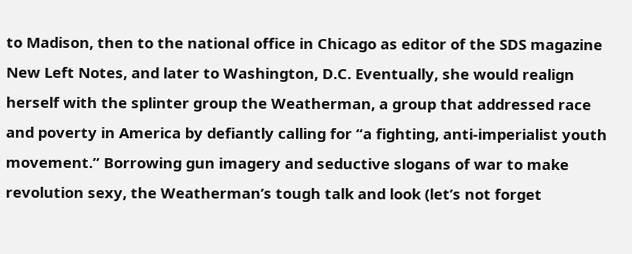to Madison, then to the national office in Chicago as editor of the SDS magazine New Left Notes, and later to Washington, D.C. Eventually, she would realign herself with the splinter group the Weatherman, a group that addressed race and poverty in America by defiantly calling for “a fighting, anti-imperialist youth movement.” Borrowing gun imagery and seductive slogans of war to make revolution sexy, the Weatherman’s tough talk and look (let’s not forget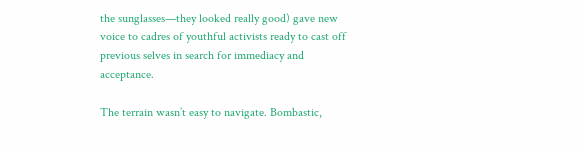the sunglasses—they looked really good) gave new voice to cadres of youthful activists ready to cast off previous selves in search for immediacy and acceptance.

The terrain wasn’t easy to navigate. Bombastic,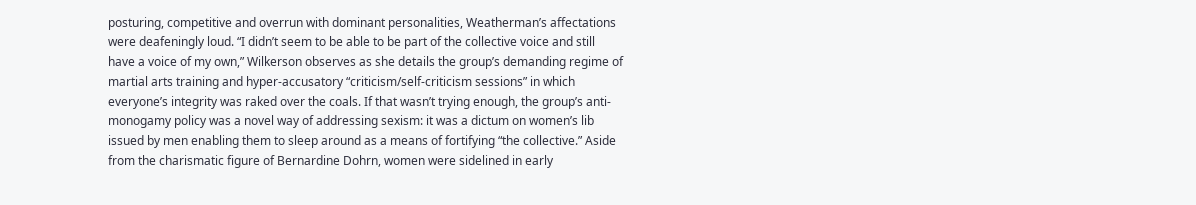posturing, competitive and overrun with dominant personalities, Weatherman’s affectations were deafeningly loud. “I didn’t seem to be able to be part of the collective voice and still have a voice of my own,” Wilkerson observes as she details the group’s demanding regime of martial arts training and hyper-accusatory “criticism/self-criticism sessions” in which everyone’s integrity was raked over the coals. If that wasn’t trying enough, the group’s anti-monogamy policy was a novel way of addressing sexism: it was a dictum on women’s lib issued by men enabling them to sleep around as a means of fortifying “the collective.” Aside from the charismatic figure of Bernardine Dohrn, women were sidelined in early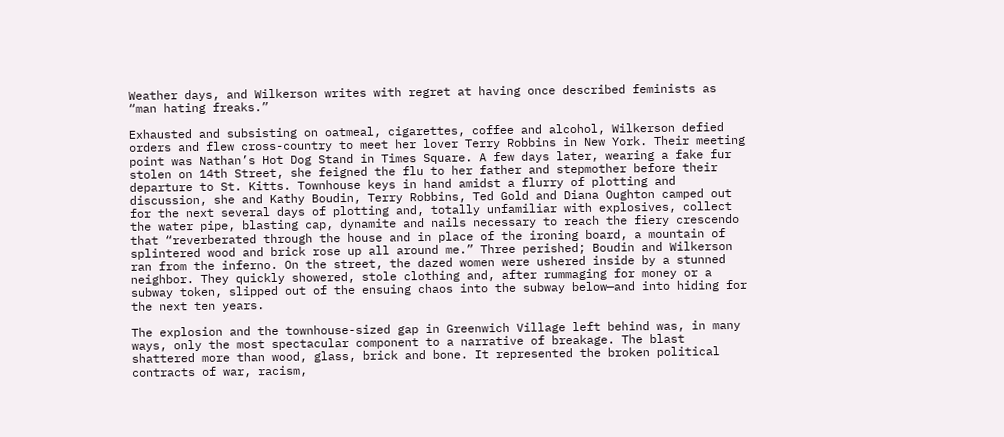Weather days, and Wilkerson writes with regret at having once described feminists as “man hating freaks.”

Exhausted and subsisting on oatmeal, cigarettes, coffee and alcohol, Wilkerson defied orders and flew cross-country to meet her lover Terry Robbins in New York. Their meeting point was Nathan’s Hot Dog Stand in Times Square. A few days later, wearing a fake fur stolen on 14th Street, she feigned the flu to her father and stepmother before their departure to St. Kitts. Townhouse keys in hand amidst a flurry of plotting and discussion, she and Kathy Boudin, Terry Robbins, Ted Gold and Diana Oughton camped out for the next several days of plotting and, totally unfamiliar with explosives, collect the water pipe, blasting cap, dynamite and nails necessary to reach the fiery crescendo that “reverberated through the house and in place of the ironing board, a mountain of splintered wood and brick rose up all around me.” Three perished; Boudin and Wilkerson ran from the inferno. On the street, the dazed women were ushered inside by a stunned neighbor. They quickly showered, stole clothing and, after rummaging for money or a subway token, slipped out of the ensuing chaos into the subway below—and into hiding for the next ten years.

The explosion and the townhouse-sized gap in Greenwich Village left behind was, in many ways, only the most spectacular component to a narrative of breakage. The blast shattered more than wood, glass, brick and bone. It represented the broken political contracts of war, racism,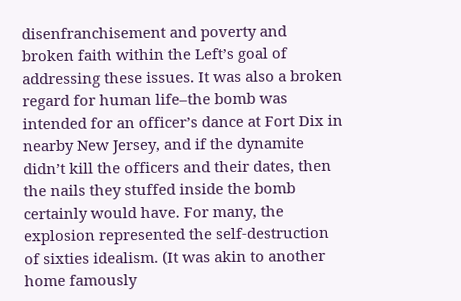disenfranchisement and poverty and broken faith within the Left’s goal of addressing these issues. It was also a broken regard for human life–the bomb was intended for an officer’s dance at Fort Dix in nearby New Jersey, and if the dynamite didn’t kill the officers and their dates, then the nails they stuffed inside the bomb certainly would have. For many, the explosion represented the self-destruction of sixties idealism. (It was akin to another home famously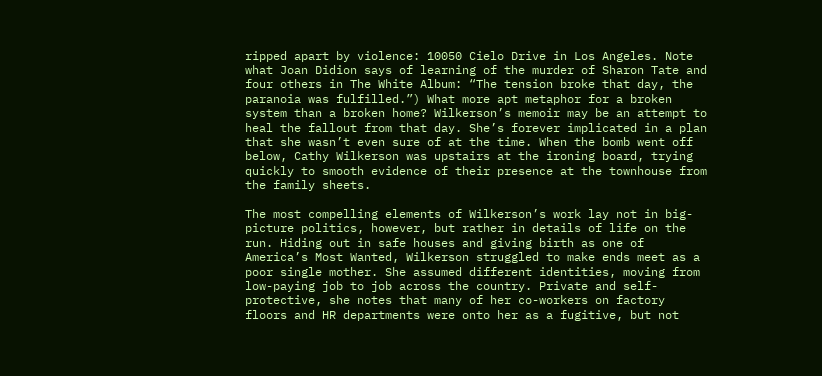ripped apart by violence: 10050 Cielo Drive in Los Angeles. Note what Joan Didion says of learning of the murder of Sharon Tate and four others in The White Album: “The tension broke that day, the paranoia was fulfilled.”) What more apt metaphor for a broken system than a broken home? Wilkerson’s memoir may be an attempt to heal the fallout from that day. She’s forever implicated in a plan that she wasn’t even sure of at the time. When the bomb went off below, Cathy Wilkerson was upstairs at the ironing board, trying quickly to smooth evidence of their presence at the townhouse from the family sheets.

The most compelling elements of Wilkerson’s work lay not in big-picture politics, however, but rather in details of life on the run. Hiding out in safe houses and giving birth as one of America’s Most Wanted, Wilkerson struggled to make ends meet as a poor single mother. She assumed different identities, moving from low-paying job to job across the country. Private and self-protective, she notes that many of her co-workers on factory floors and HR departments were onto her as a fugitive, but not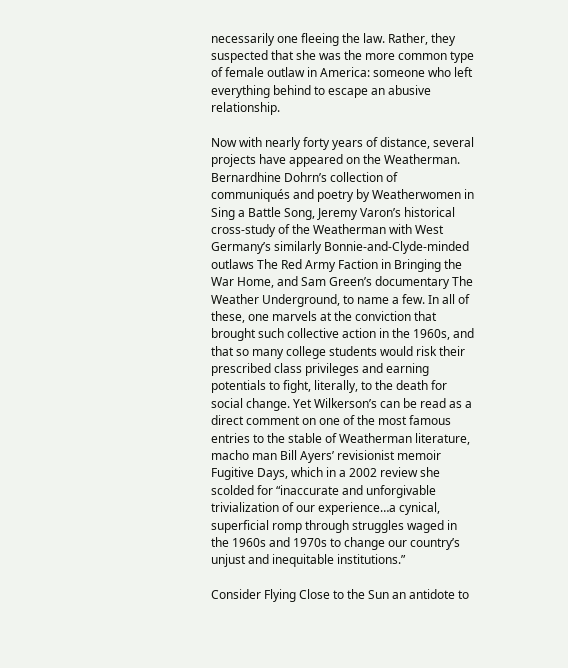necessarily one fleeing the law. Rather, they suspected that she was the more common type of female outlaw in America: someone who left everything behind to escape an abusive relationship.

Now with nearly forty years of distance, several projects have appeared on the Weatherman. Bernardhine Dohrn’s collection of communiqués and poetry by Weatherwomen in Sing a Battle Song, Jeremy Varon’s historical cross-study of the Weatherman with West Germany’s similarly Bonnie-and-Clyde-minded outlaws The Red Army Faction in Bringing the War Home, and Sam Green’s documentary The Weather Underground, to name a few. In all of these, one marvels at the conviction that brought such collective action in the 1960s, and that so many college students would risk their prescribed class privileges and earning potentials to fight, literally, to the death for social change. Yet Wilkerson’s can be read as a direct comment on one of the most famous entries to the stable of Weatherman literature, macho man Bill Ayers’ revisionist memoir Fugitive Days, which in a 2002 review she scolded for “inaccurate and unforgivable trivialization of our experience…a cynical, superficial romp through struggles waged in the 1960s and 1970s to change our country’s unjust and inequitable institutions.”

Consider Flying Close to the Sun an antidote to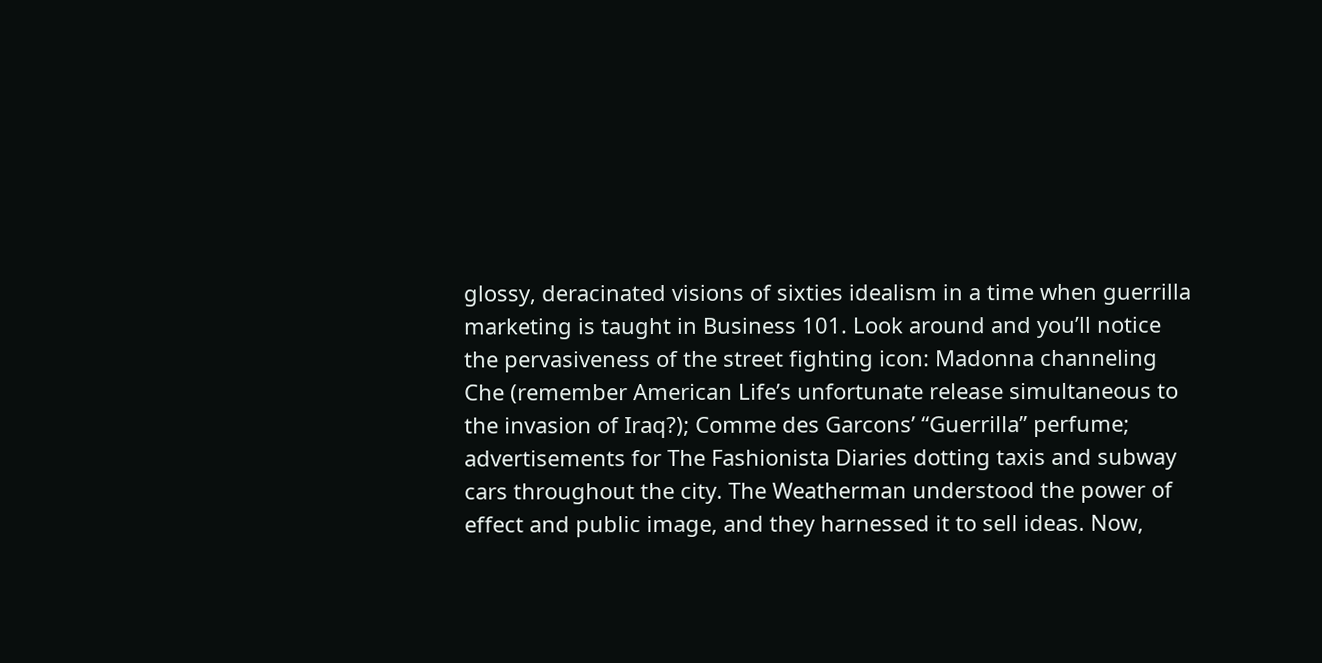glossy, deracinated visions of sixties idealism in a time when guerrilla marketing is taught in Business 101. Look around and you’ll notice the pervasiveness of the street fighting icon: Madonna channeling Che (remember American Life’s unfortunate release simultaneous to the invasion of Iraq?); Comme des Garcons’ “Guerrilla” perfume; advertisements for The Fashionista Diaries dotting taxis and subway cars throughout the city. The Weatherman understood the power of effect and public image, and they harnessed it to sell ideas. Now,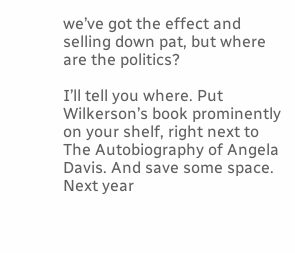we’ve got the effect and selling down pat, but where are the politics?

I’ll tell you where. Put Wilkerson’s book prominently on your shelf, right next to The Autobiography of Angela Davis. And save some space. Next year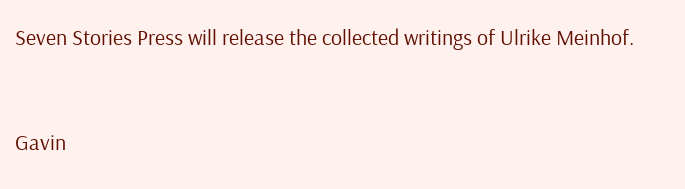Seven Stories Press will release the collected writings of Ulrike Meinhof.


Gavin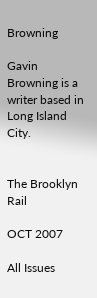Browning

Gavin Browning is a writer based in Long Island City.


The Brooklyn Rail

OCT 2007

All Issues